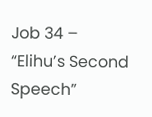Job 34 – “Elihu’s Second Speech”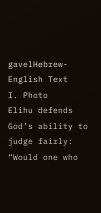gavelHebrew-English Text
I. Photo
Elihu defends God’s ability to judge fairly: “Would one who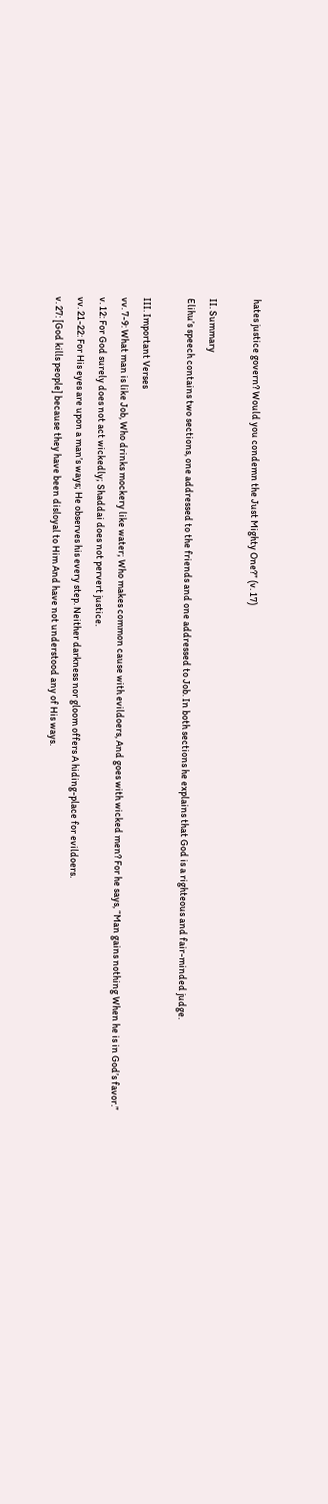hates justice govern? Would you condemn the Just Mighty One?” (v. 17)

II. Summary
Elihu’s speech contains two sections, one addressed to the friends and one addressed to Job. In both sections he explains that God is a righteous and fair-minded judge.

III. Important Verses
vv. 7-9: What man is like Job, Who drinks mockery like water; Who makes common cause with evildoers, And goes with wicked men? For he says, “Man gains nothing When he is in God’s favor.”
v. 12: For God surely does not act wickedly; Shaddai does not pervert justice.
vv. 21-22: For His eyes are upon a man’s ways; He observes his every step. Neither darkness nor gloom offers A hiding-place for evildoers.
v. 27: [God kills people] because they have been disloyal to Him And have not understood any of His ways.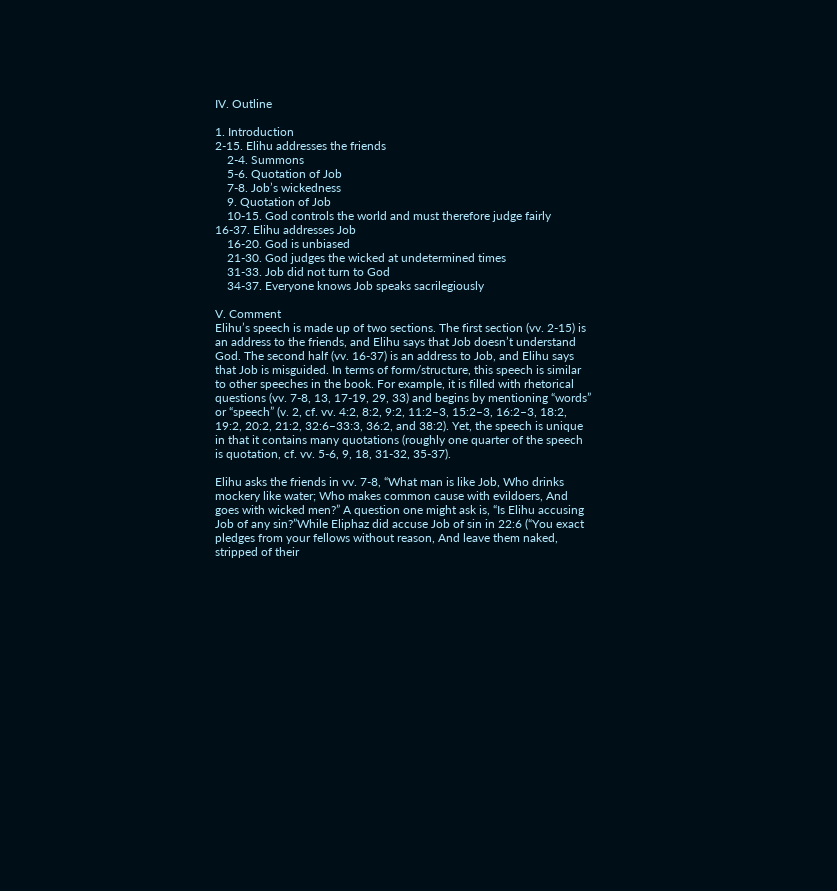IV. Outline

1. Introduction
2-15. Elihu addresses the friends
    2-4. Summons
    5-6. Quotation of Job
    7-8. Job’s wickedness
    9. Quotation of Job
    10-15. God controls the world and must therefore judge fairly
16-37. Elihu addresses Job
    16-20. God is unbiased
    21-30. God judges the wicked at undetermined times
    31-33. Job did not turn to God
    34-37. Everyone knows Job speaks sacrilegiously

V. Comment
Elihu’s speech is made up of two sections. The first section (vv. 2-15) is an address to the friends, and Elihu says that Job doesn’t understand God. The second half (vv. 16-37) is an address to Job, and Elihu says that Job is misguided. In terms of form/structure, this speech is similar to other speeches in the book. For example, it is filled with rhetorical questions (vv. 7-8, 13, 17-19, 29, 33) and begins by mentioning “words” or “speech” (v. 2, cf. vv. 4:2, 8:2, 9:2, 11:2–3, 15:2–3, 16:2–3, 18:2, 19:2, 20:2, 21:2, 32:6–33:3, 36:2, and 38:2). Yet, the speech is unique in that it contains many quotations (roughly one quarter of the speech is quotation, cf. vv. 5-6, 9, 18, 31-32, 35-37).

Elihu asks the friends in vv. 7-8, “What man is like Job, Who drinks mockery like water; Who makes common cause with evildoers, And goes with wicked men?” A question one might ask is, “Is Elihu accusing Job of any sin?”While Eliphaz did accuse Job of sin in 22:6 (“You exact pledges from your fellows without reason, And leave them naked, stripped of their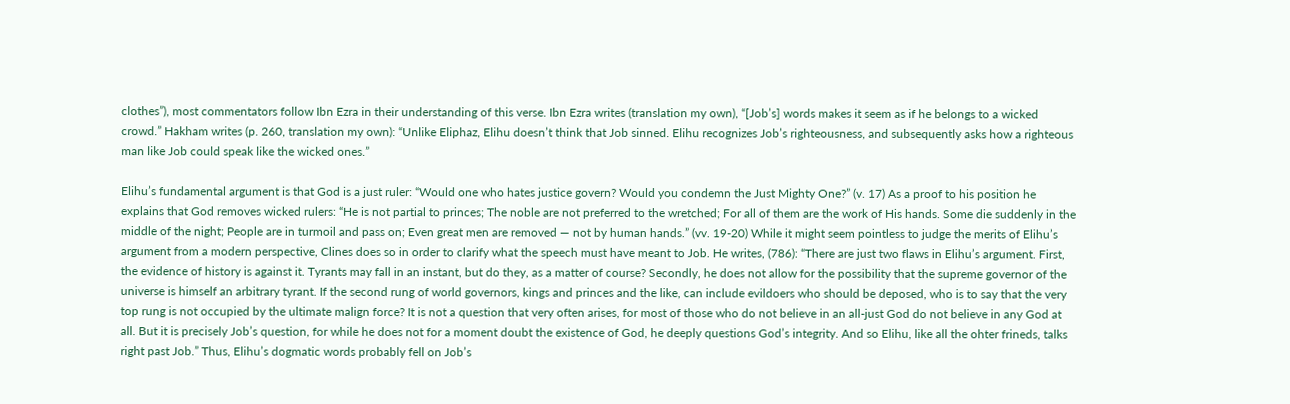clothes”), most commentators follow Ibn Ezra in their understanding of this verse. Ibn Ezra writes (translation my own), “[Job’s] words makes it seem as if he belongs to a wicked crowd.” Hakham writes (p. 260, translation my own): “Unlike Eliphaz, Elihu doesn’t think that Job sinned. Elihu recognizes Job’s righteousness, and subsequently asks how a righteous man like Job could speak like the wicked ones.”

Elihu’s fundamental argument is that God is a just ruler: “Would one who hates justice govern? Would you condemn the Just Mighty One?” (v. 17) As a proof to his position he explains that God removes wicked rulers: “He is not partial to princes; The noble are not preferred to the wretched; For all of them are the work of His hands. Some die suddenly in the middle of the night; People are in turmoil and pass on; Even great men are removed — not by human hands.” (vv. 19-20) While it might seem pointless to judge the merits of Elihu’s argument from a modern perspective, Clines does so in order to clarify what the speech must have meant to Job. He writes, (786): “There are just two flaws in Elihu’s argument. First, the evidence of history is against it. Tyrants may fall in an instant, but do they, as a matter of course? Secondly, he does not allow for the possibility that the supreme governor of the universe is himself an arbitrary tyrant. If the second rung of world governors, kings and princes and the like, can include evildoers who should be deposed, who is to say that the very top rung is not occupied by the ultimate malign force? It is not a question that very often arises, for most of those who do not believe in an all-just God do not believe in any God at all. But it is precisely Job’s question, for while he does not for a moment doubt the existence of God, he deeply questions God’s integrity. And so Elihu, like all the ohter frineds, talks right past Job.” Thus, Elihu’s dogmatic words probably fell on Job’s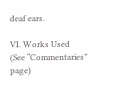deaf ears.

VI. Works Used
(See “Commentaries” page)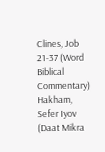Clines, Job 21-37 (Word Biblical Commentary)
Hakham, Sefer Iyov (Daat Mikra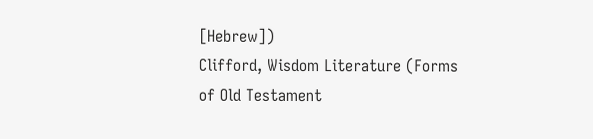[Hebrew])
Clifford, Wisdom Literature (Forms of Old Testament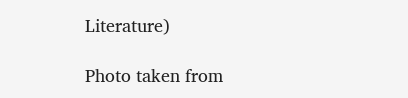Literature)

Photo taken from